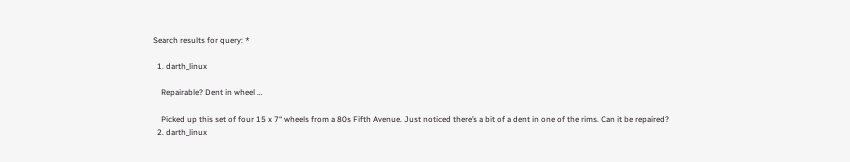Search results for query: *

  1. darth_linux

    Repairable? Dent in wheel …

    Picked up this set of four 15 x 7“ wheels from a 80s Fifth Avenue. Just noticed there’s a bit of a dent in one of the rims. Can it be repaired?
  2. darth_linux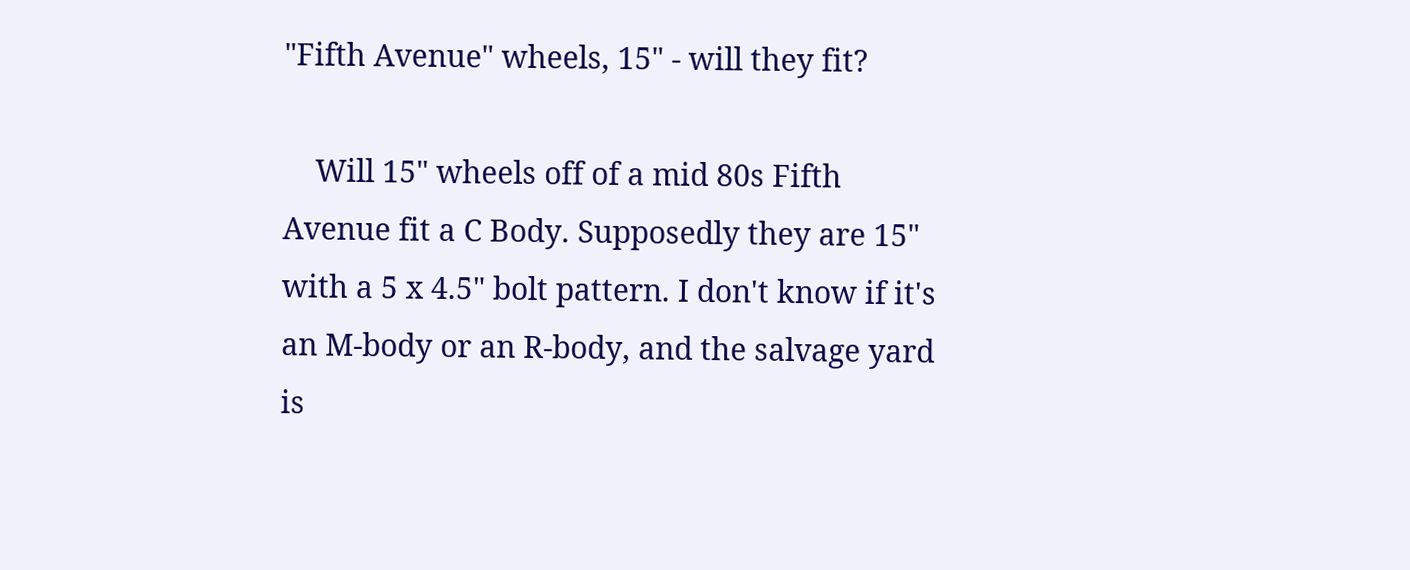"Fifth Avenue" wheels, 15" - will they fit?

    Will 15" wheels off of a mid 80s Fifth Avenue fit a C Body. Supposedly they are 15" with a 5 x 4.5" bolt pattern. I don't know if it's an M-body or an R-body, and the salvage yard is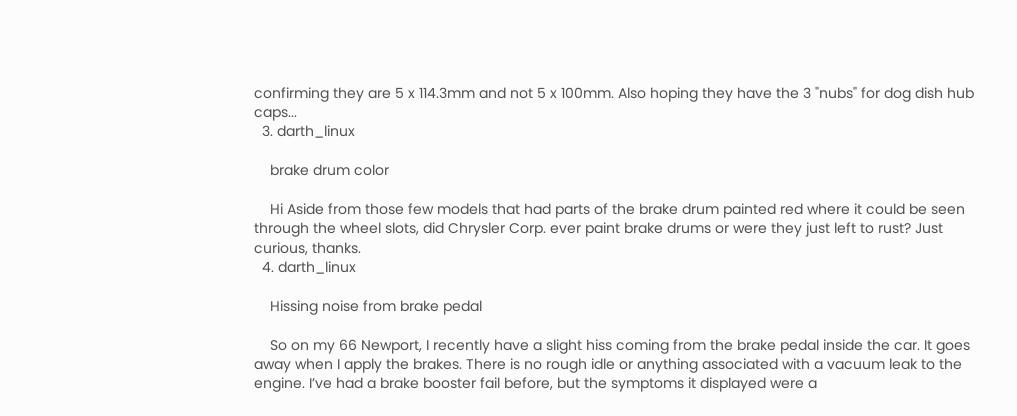confirming they are 5 x 114.3mm and not 5 x 100mm. Also hoping they have the 3 "nubs" for dog dish hub caps...
  3. darth_linux

    brake drum color

    Hi Aside from those few models that had parts of the brake drum painted red where it could be seen through the wheel slots, did Chrysler Corp. ever paint brake drums or were they just left to rust? Just curious, thanks.
  4. darth_linux

    Hissing noise from brake pedal

    So on my 66 Newport, I recently have a slight hiss coming from the brake pedal inside the car. It goes away when I apply the brakes. There is no rough idle or anything associated with a vacuum leak to the engine. I’ve had a brake booster fail before, but the symptoms it displayed were a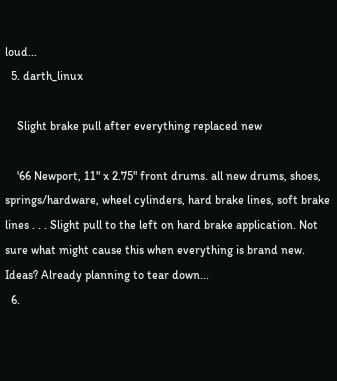loud...
  5. darth_linux

    Slight brake pull after everything replaced new

    '66 Newport, 11" x 2.75" front drums. all new drums, shoes, springs/hardware, wheel cylinders, hard brake lines, soft brake lines . . . Slight pull to the left on hard brake application. Not sure what might cause this when everything is brand new. Ideas? Already planning to tear down...
  6.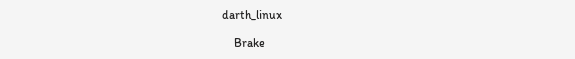darth_linux

    Brake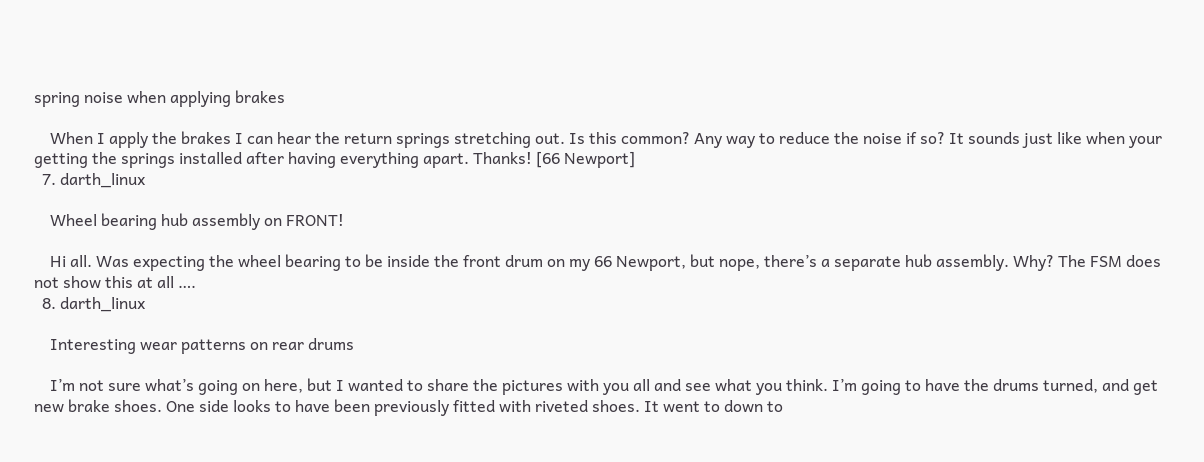spring noise when applying brakes

    When I apply the brakes I can hear the return springs stretching out. Is this common? Any way to reduce the noise if so? It sounds just like when your getting the springs installed after having everything apart. Thanks! [66 Newport]
  7. darth_linux

    Wheel bearing hub assembly on FRONT!

    Hi all. Was expecting the wheel bearing to be inside the front drum on my 66 Newport, but nope, there’s a separate hub assembly. Why? The FSM does not show this at all ….
  8. darth_linux

    Interesting wear patterns on rear drums

    I’m not sure what’s going on here, but I wanted to share the pictures with you all and see what you think. I’m going to have the drums turned, and get new brake shoes. One side looks to have been previously fitted with riveted shoes. It went to down to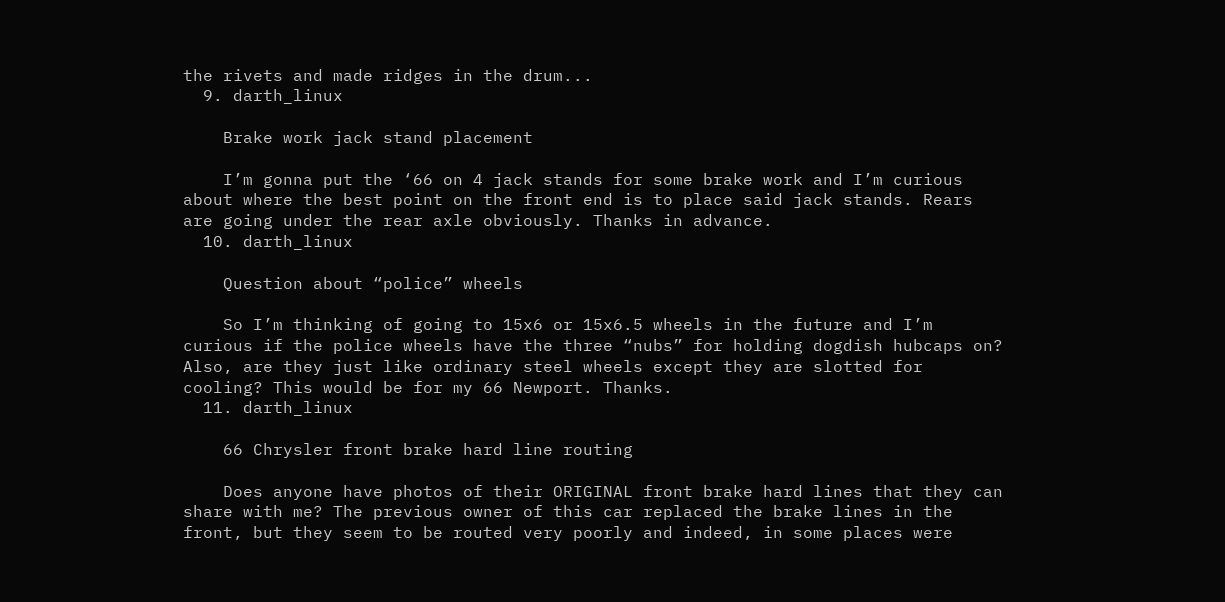the rivets and made ridges in the drum...
  9. darth_linux

    Brake work jack stand placement

    I’m gonna put the ‘66 on 4 jack stands for some brake work and I’m curious about where the best point on the front end is to place said jack stands. Rears are going under the rear axle obviously. Thanks in advance.
  10. darth_linux

    Question about “police” wheels

    So I’m thinking of going to 15x6 or 15x6.5 wheels in the future and I’m curious if the police wheels have the three “nubs” for holding dogdish hubcaps on? Also, are they just like ordinary steel wheels except they are slotted for cooling? This would be for my 66 Newport. Thanks.
  11. darth_linux

    66 Chrysler front brake hard line routing

    Does anyone have photos of their ORIGINAL front brake hard lines that they can share with me? The previous owner of this car replaced the brake lines in the front, but they seem to be routed very poorly and indeed, in some places were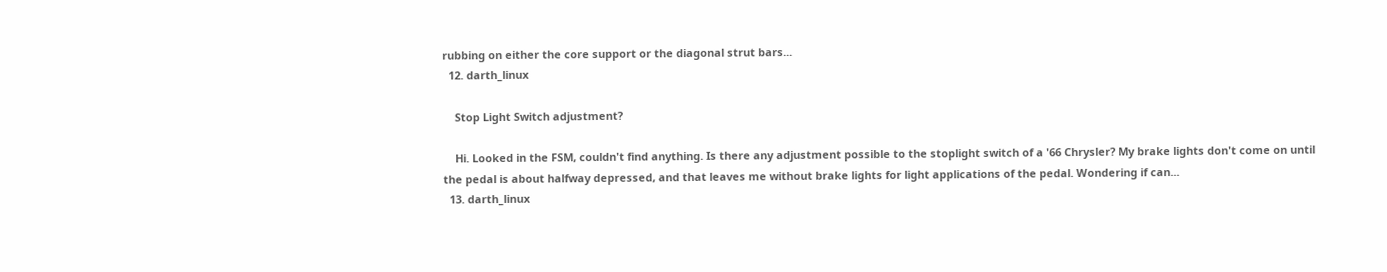rubbing on either the core support or the diagonal strut bars...
  12. darth_linux

    Stop Light Switch adjustment?

    Hi. Looked in the FSM, couldn't find anything. Is there any adjustment possible to the stoplight switch of a '66 Chrysler? My brake lights don't come on until the pedal is about halfway depressed, and that leaves me without brake lights for light applications of the pedal. Wondering if can...
  13. darth_linux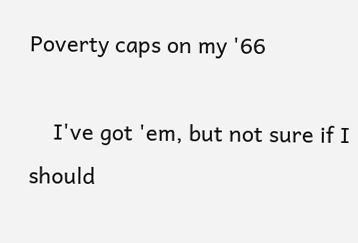Poverty caps on my '66

    I've got 'em, but not sure if I should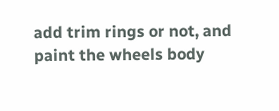add trim rings or not, and paint the wheels body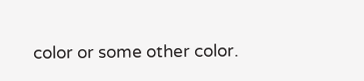color or some other color.